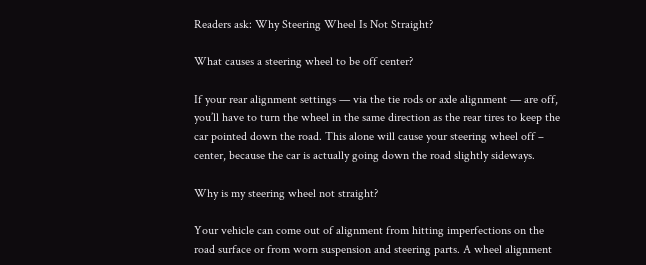Readers ask: Why Steering Wheel Is Not Straight?

What causes a steering wheel to be off center?

If your rear alignment settings — via the tie rods or axle alignment — are off, you’ll have to turn the wheel in the same direction as the rear tires to keep the car pointed down the road. This alone will cause your steering wheel off – center, because the car is actually going down the road slightly sideways.

Why is my steering wheel not straight?

Your vehicle can come out of alignment from hitting imperfections on the road surface or from worn suspension and steering parts. A wheel alignment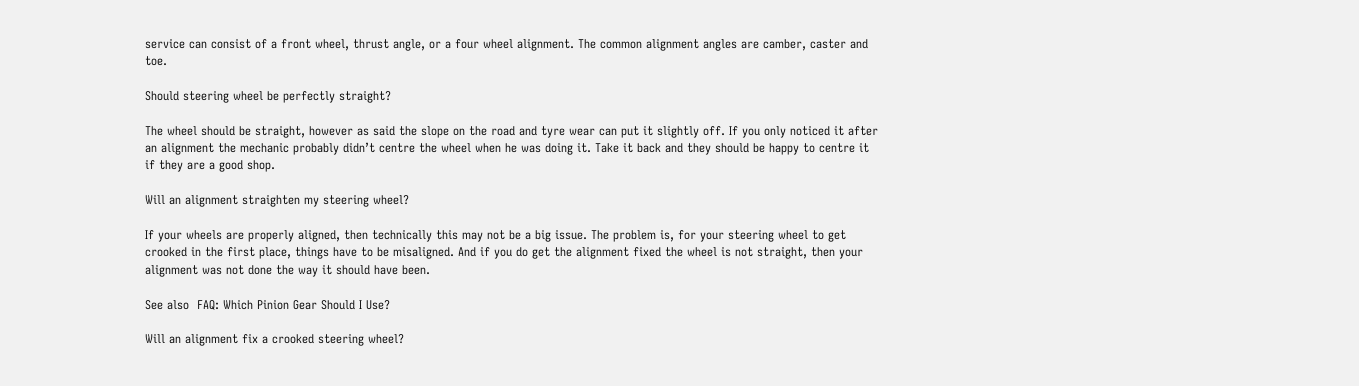service can consist of a front wheel, thrust angle, or a four wheel alignment. The common alignment angles are camber, caster and toe.

Should steering wheel be perfectly straight?

The wheel should be straight, however as said the slope on the road and tyre wear can put it slightly off. If you only noticed it after an alignment the mechanic probably didn’t centre the wheel when he was doing it. Take it back and they should be happy to centre it if they are a good shop.

Will an alignment straighten my steering wheel?

If your wheels are properly aligned, then technically this may not be a big issue. The problem is, for your steering wheel to get crooked in the first place, things have to be misaligned. And if you do get the alignment fixed the wheel is not straight, then your alignment was not done the way it should have been.

See also  FAQ: Which Pinion Gear Should I Use?

Will an alignment fix a crooked steering wheel?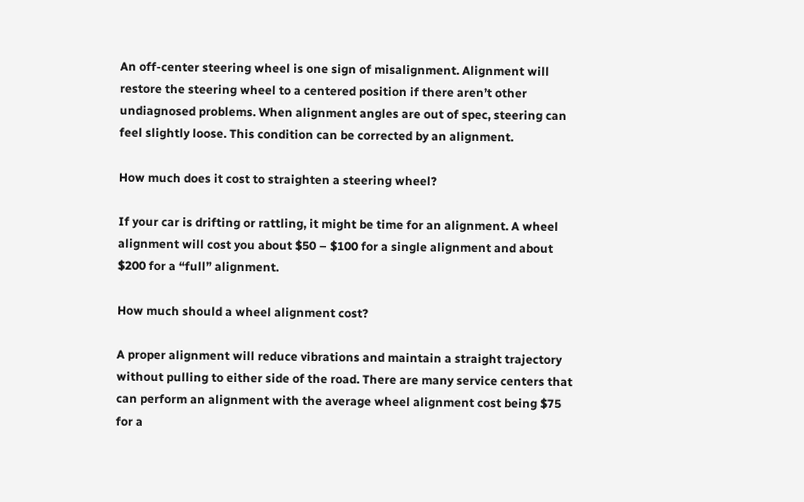An off-center steering wheel is one sign of misalignment. Alignment will restore the steering wheel to a centered position if there aren’t other undiagnosed problems. When alignment angles are out of spec, steering can feel slightly loose. This condition can be corrected by an alignment.

How much does it cost to straighten a steering wheel?

If your car is drifting or rattling, it might be time for an alignment. A wheel alignment will cost you about $50 – $100 for a single alignment and about $200 for a “full” alignment.

How much should a wheel alignment cost?

A proper alignment will reduce vibrations and maintain a straight trajectory without pulling to either side of the road. There are many service centers that can perform an alignment with the average wheel alignment cost being $75 for a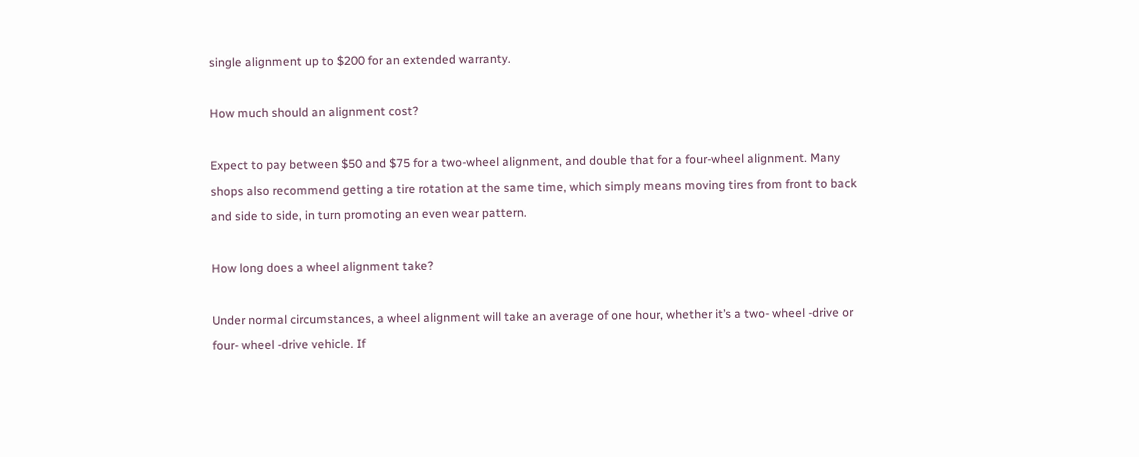single alignment up to $200 for an extended warranty.

How much should an alignment cost?

Expect to pay between $50 and $75 for a two-wheel alignment, and double that for a four-wheel alignment. Many shops also recommend getting a tire rotation at the same time, which simply means moving tires from front to back and side to side, in turn promoting an even wear pattern.

How long does a wheel alignment take?

Under normal circumstances, a wheel alignment will take an average of one hour, whether it’s a two- wheel -drive or four- wheel -drive vehicle. If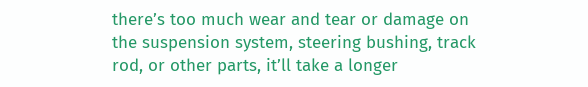there’s too much wear and tear or damage on the suspension system, steering bushing, track rod, or other parts, it’ll take a longer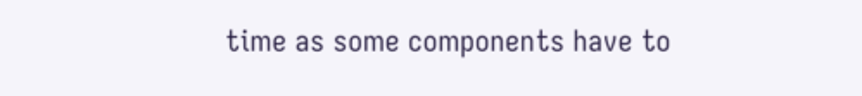time as some components have to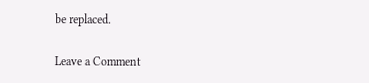be replaced.

Leave a Comment